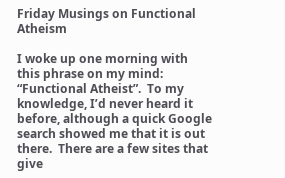Friday Musings on Functional Atheism

I woke up one morning with this phrase on my mind: “Functional Atheist”.  To my knowledge, I’d never heard it before, although a quick Google search showed me that it is out there.  There are a few sites that give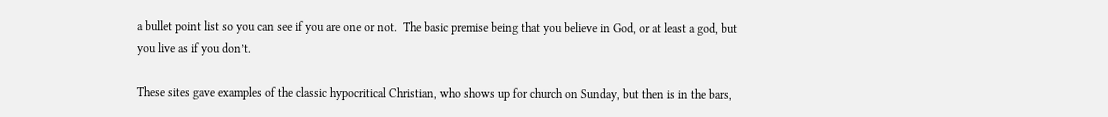a bullet point list so you can see if you are one or not.  The basic premise being that you believe in God, or at least a god, but you live as if you don’t.

These sites gave examples of the classic hypocritical Christian, who shows up for church on Sunday, but then is in the bars,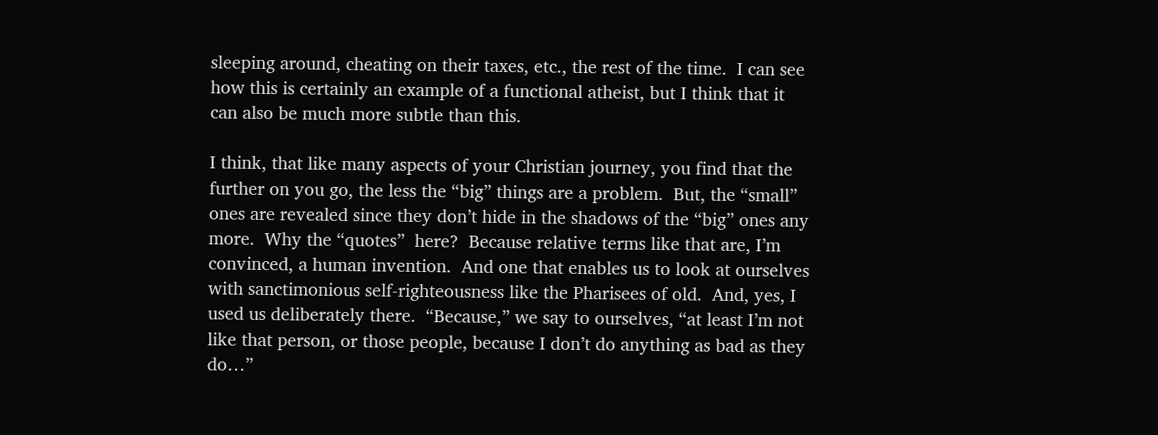sleeping around, cheating on their taxes, etc., the rest of the time.  I can see how this is certainly an example of a functional atheist, but I think that it can also be much more subtle than this.

I think, that like many aspects of your Christian journey, you find that the further on you go, the less the “big” things are a problem.  But, the “small” ones are revealed since they don’t hide in the shadows of the “big” ones any more.  Why the “quotes”  here?  Because relative terms like that are, I’m convinced, a human invention.  And one that enables us to look at ourselves with sanctimonious self-righteousness like the Pharisees of old.  And, yes, I used us deliberately there.  “Because,” we say to ourselves, “at least I’m not like that person, or those people, because I don’t do anything as bad as they do…”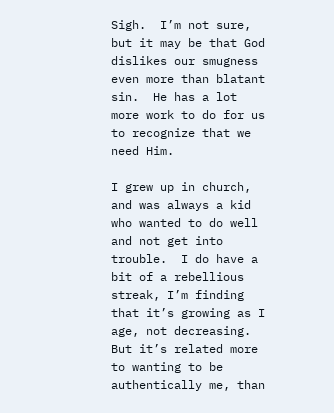Sigh.  I’m not sure, but it may be that God dislikes our smugness even more than blatant sin.  He has a lot more work to do for us to recognize that we need Him.

I grew up in church, and was always a kid who wanted to do well and not get into trouble.  I do have a bit of a rebellious streak, I’m finding that it’s growing as I age, not decreasing.  But it’s related more to wanting to be authentically me, than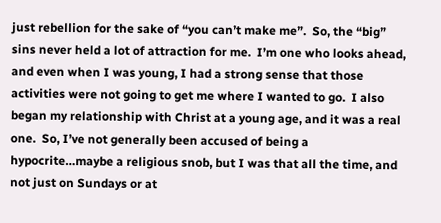just rebellion for the sake of “you can’t make me”.  So, the “big” sins never held a lot of attraction for me.  I’m one who looks ahead, and even when I was young, I had a strong sense that those activities were not going to get me where I wanted to go.  I also began my relationship with Christ at a young age, and it was a real one.  So, I’ve not generally been accused of being a hypocrite…maybe a religious snob, but I was that all the time, and not just on Sundays or at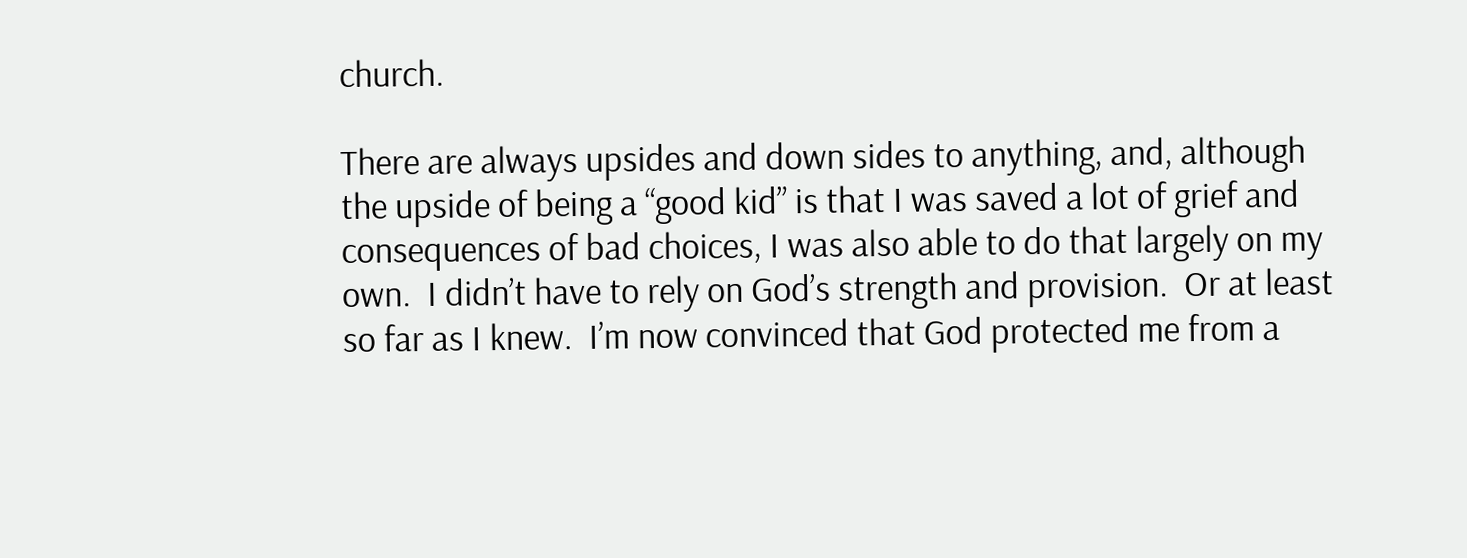church.

There are always upsides and down sides to anything, and, although the upside of being a “good kid” is that I was saved a lot of grief and consequences of bad choices, I was also able to do that largely on my own.  I didn’t have to rely on God’s strength and provision.  Or at least so far as I knew.  I’m now convinced that God protected me from a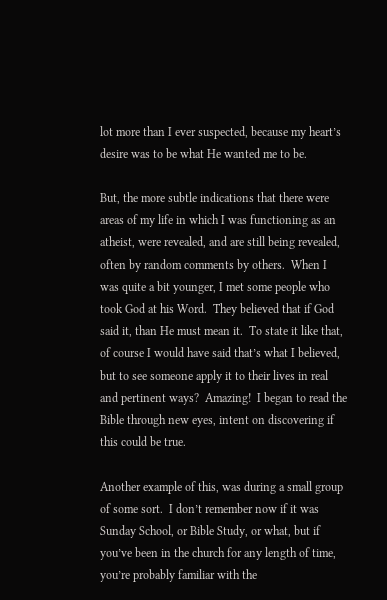lot more than I ever suspected, because my heart’s desire was to be what He wanted me to be.

But, the more subtle indications that there were areas of my life in which I was functioning as an atheist, were revealed, and are still being revealed, often by random comments by others.  When I was quite a bit younger, I met some people who took God at his Word.  They believed that if God said it, than He must mean it.  To state it like that, of course I would have said that’s what I believed, but to see someone apply it to their lives in real and pertinent ways?  Amazing!  I began to read the Bible through new eyes, intent on discovering if this could be true.

Another example of this, was during a small group of some sort.  I don’t remember now if it was Sunday School, or Bible Study, or what, but if you’ve been in the church for any length of time, you’re probably familiar with the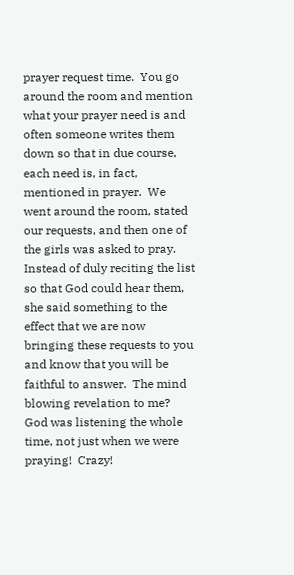prayer request time.  You go around the room and mention what your prayer need is and often someone writes them down so that in due course, each need is, in fact, mentioned in prayer.  We went around the room, stated our requests, and then one of the girls was asked to pray.  Instead of duly reciting the list so that God could hear them, she said something to the effect that we are now bringing these requests to you and know that you will be faithful to answer.  The mind blowing revelation to me?  God was listening the whole time, not just when we were praying!  Crazy!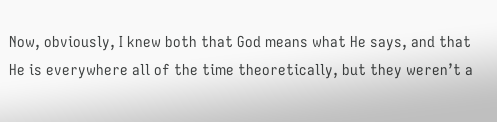Now, obviously, I knew both that God means what He says, and that He is everywhere all of the time theoretically, but they weren’t a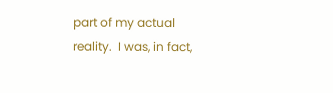part of my actual reality.  I was, in fact,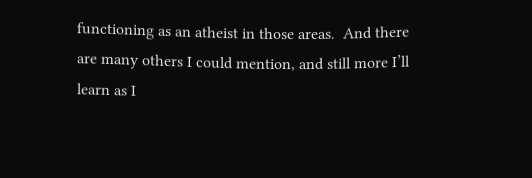functioning as an atheist in those areas.  And there are many others I could mention, and still more I’ll learn as I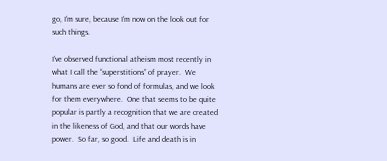go, I’m sure, because I’m now on the look out for such things.

I’ve observed functional atheism most recently in what I call the “superstitions” of prayer.  We humans are ever so fond of formulas, and we look for them everywhere.  One that seems to be quite popular is partly a recognition that we are created in the likeness of God, and that our words have power.  So far, so good.  Life and death is in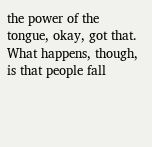the power of the tongue, okay, got that.  What happens, though, is that people fall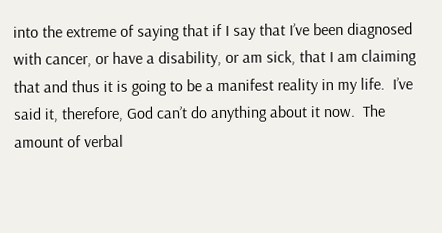into the extreme of saying that if I say that I’ve been diagnosed with cancer, or have a disability, or am sick, that I am claiming that and thus it is going to be a manifest reality in my life.  I’ve said it, therefore, God can’t do anything about it now.  The amount of verbal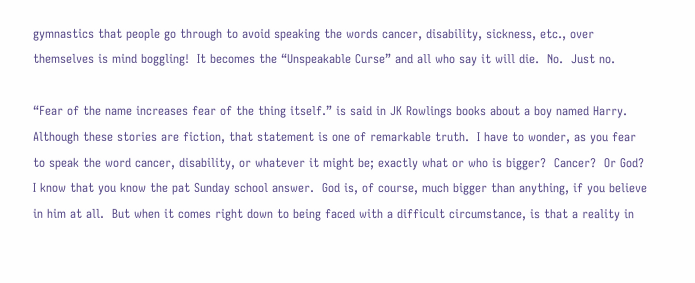gymnastics that people go through to avoid speaking the words cancer, disability, sickness, etc., over themselves is mind boggling!  It becomes the “Unspeakable Curse” and all who say it will die.  No.  Just no.

“Fear of the name increases fear of the thing itself.” is said in JK Rowlings books about a boy named Harry.  Although these stories are fiction, that statement is one of remarkable truth.  I have to wonder, as you fear to speak the word cancer, disability, or whatever it might be; exactly what or who is bigger?  Cancer?  Or God?  I know that you know the pat Sunday school answer.  God is, of course, much bigger than anything, if you believe in him at all.  But when it comes right down to being faced with a difficult circumstance, is that a reality in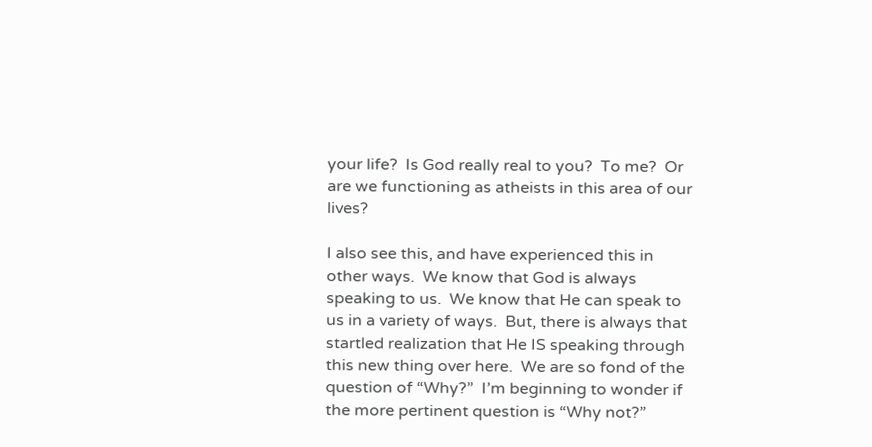your life?  Is God really real to you?  To me?  Or are we functioning as atheists in this area of our lives?

I also see this, and have experienced this in other ways.  We know that God is always speaking to us.  We know that He can speak to us in a variety of ways.  But, there is always that startled realization that He IS speaking through this new thing over here.  We are so fond of the question of “Why?”  I’m beginning to wonder if the more pertinent question is “Why not?”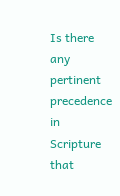Is there any pertinent precedence in Scripture that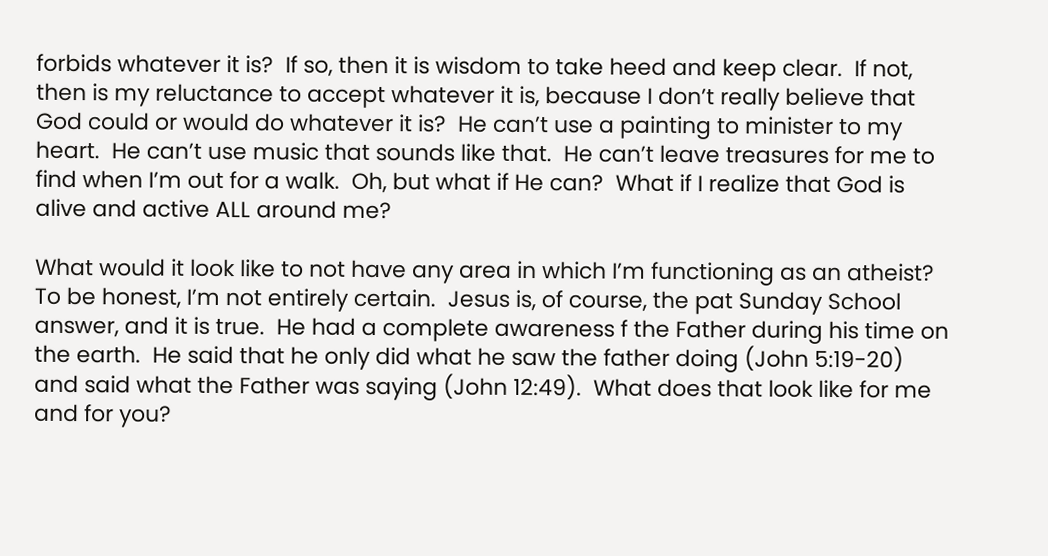forbids whatever it is?  If so, then it is wisdom to take heed and keep clear.  If not, then is my reluctance to accept whatever it is, because I don’t really believe that God could or would do whatever it is?  He can’t use a painting to minister to my heart.  He can’t use music that sounds like that.  He can’t leave treasures for me to find when I’m out for a walk.  Oh, but what if He can?  What if I realize that God is alive and active ALL around me?

What would it look like to not have any area in which I’m functioning as an atheist?  To be honest, I’m not entirely certain.  Jesus is, of course, the pat Sunday School answer, and it is true.  He had a complete awareness f the Father during his time on the earth.  He said that he only did what he saw the father doing (John 5:19-20) and said what the Father was saying (John 12:49).  What does that look like for me and for you?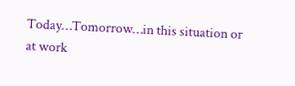Today…Tomorrow…in this situation or at work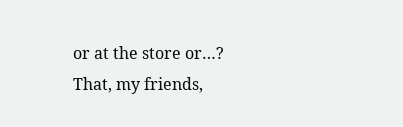or at the store or…?  That, my friends,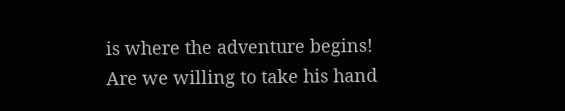is where the adventure begins!  Are we willing to take his hand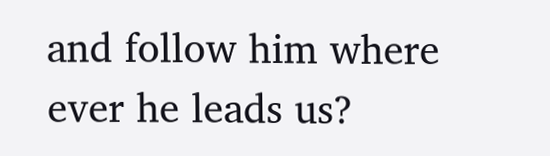and follow him where ever he leads us?